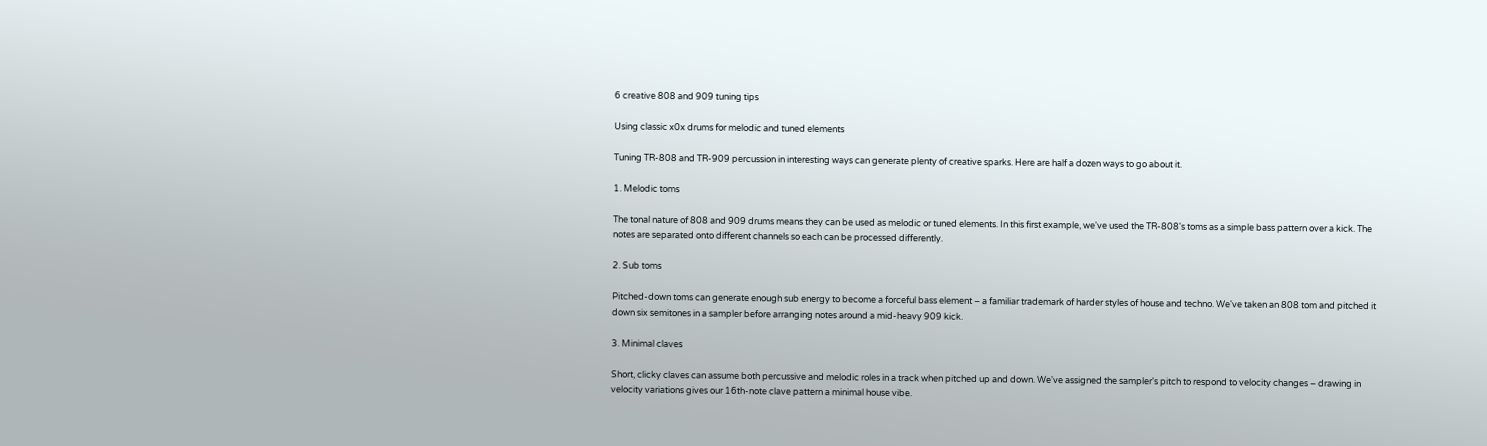6 creative 808 and 909 tuning tips

Using classic x0x drums for melodic and tuned elements

Tuning TR-808 and TR-909 percussion in interesting ways can generate plenty of creative sparks. Here are half a dozen ways to go about it.

1. Melodic toms

The tonal nature of 808 and 909 drums means they can be used as melodic or tuned elements. In this first example, we've used the TR-808's toms as a simple bass pattern over a kick. The notes are separated onto different channels so each can be processed differently.

2. Sub toms

Pitched-down toms can generate enough sub energy to become a forceful bass element – a familiar trademark of harder styles of house and techno. We've taken an 808 tom and pitched it down six semitones in a sampler before arranging notes around a mid-heavy 909 kick.

3. Minimal claves

Short, clicky claves can assume both percussive and melodic roles in a track when pitched up and down. We've assigned the sampler's pitch to respond to velocity changes – drawing in velocity variations gives our 16th-note clave pattern a minimal house vibe.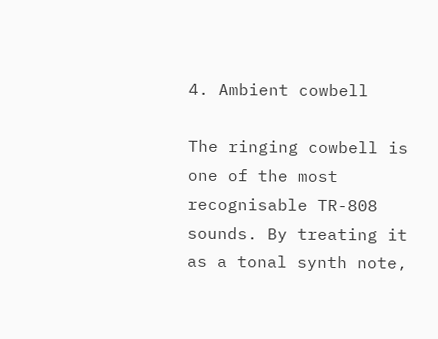4. Ambient cowbell

The ringing cowbell is one of the most recognisable TR-808 sounds. By treating it as a tonal synth note,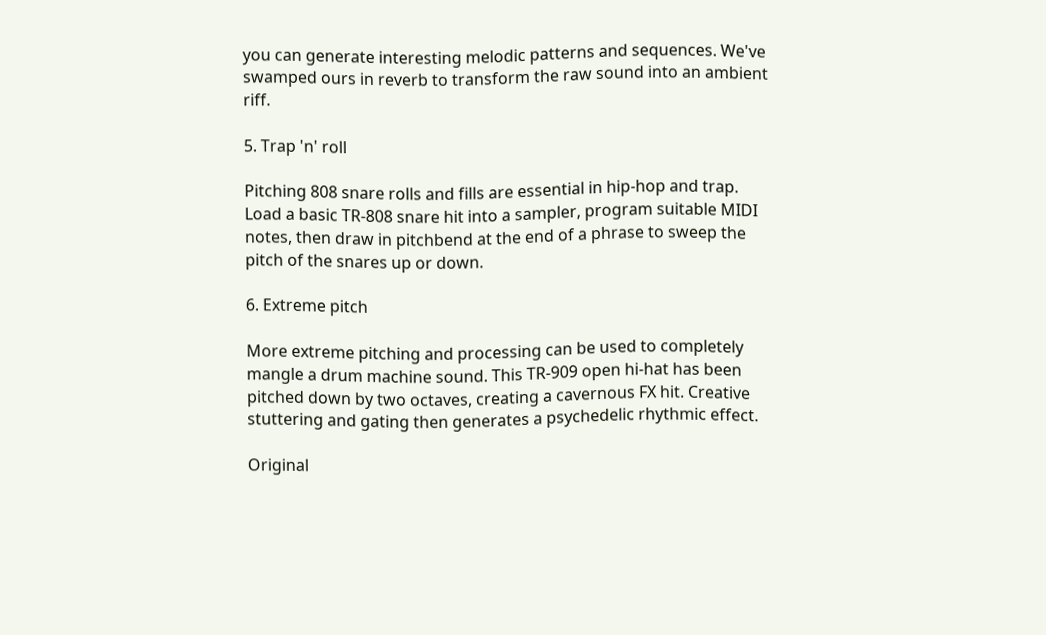you can generate interesting melodic patterns and sequences. We've swamped ours in reverb to transform the raw sound into an ambient riff.

5. Trap 'n' roll

Pitching 808 snare rolls and fills are essential in hip-hop and trap. Load a basic TR-808 snare hit into a sampler, program suitable MIDI notes, then draw in pitchbend at the end of a phrase to sweep the pitch of the snares up or down.

6. Extreme pitch

More extreme pitching and processing can be used to completely mangle a drum machine sound. This TR-909 open hi-hat has been pitched down by two octaves, creating a cavernous FX hit. Creative stuttering and gating then generates a psychedelic rhythmic effect.

Original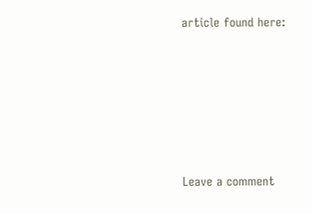article found here:






Leave a comment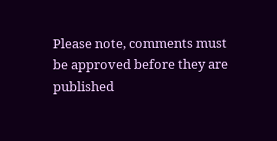Please note, comments must be approved before they are published